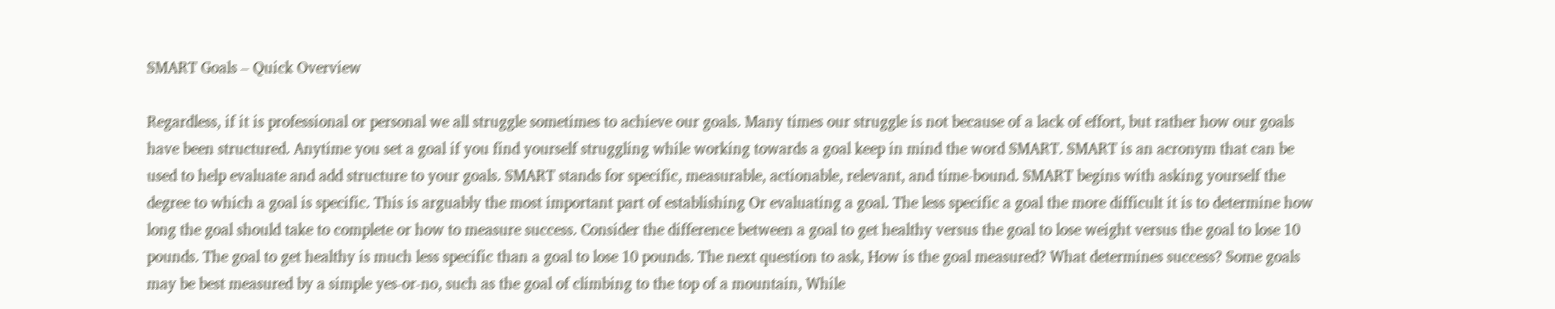SMART Goals – Quick Overview

Regardless, if it is professional or personal we all struggle sometimes to achieve our goals. Many times our struggle is not because of a lack of effort, but rather how our goals have been structured. Anytime you set a goal if you find yourself struggling while working towards a goal keep in mind the word SMART. SMART is an acronym that can be used to help evaluate and add structure to your goals. SMART stands for specific, measurable, actionable, relevant, and time-bound. SMART begins with asking yourself the degree to which a goal is specific. This is arguably the most important part of establishing Or evaluating a goal. The less specific a goal the more difficult it is to determine how long the goal should take to complete or how to measure success. Consider the difference between a goal to get healthy versus the goal to lose weight versus the goal to lose 10 pounds. The goal to get healthy is much less specific than a goal to lose 10 pounds. The next question to ask, How is the goal measured? What determines success? Some goals may be best measured by a simple yes-or-no, such as the goal of climbing to the top of a mountain, While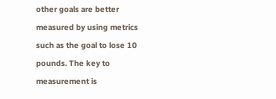other goals are better measured by using metrics such as the goal to lose 10 pounds. The key to measurement is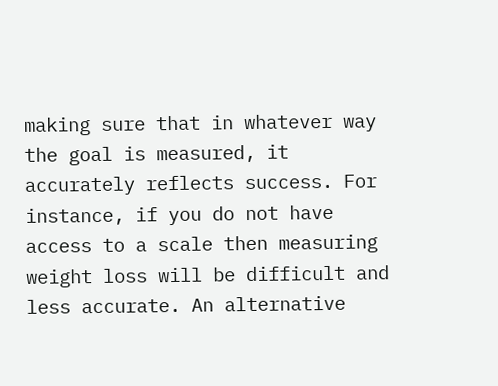making sure that in whatever way the goal is measured, it accurately reflects success. For instance, if you do not have access to a scale then measuring weight loss will be difficult and less accurate. An alternative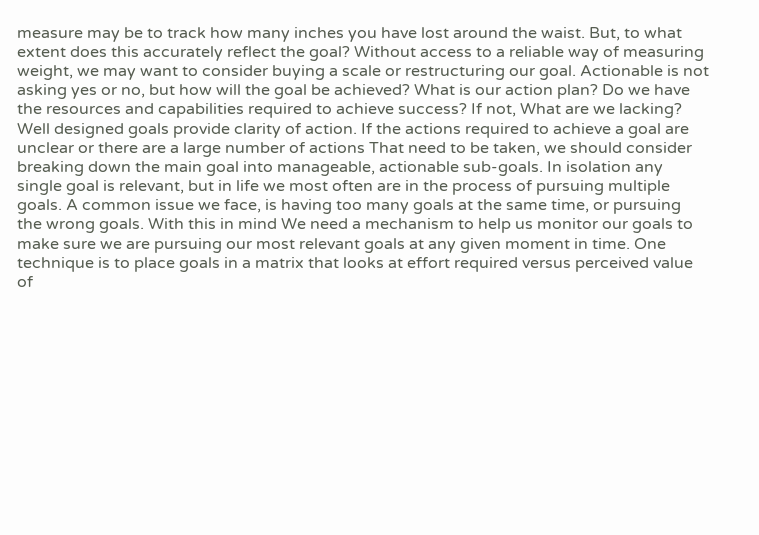measure may be to track how many inches you have lost around the waist. But, to what extent does this accurately reflect the goal? Without access to a reliable way of measuring weight, we may want to consider buying a scale or restructuring our goal. Actionable is not asking yes or no, but how will the goal be achieved? What is our action plan? Do we have the resources and capabilities required to achieve success? If not, What are we lacking? Well designed goals provide clarity of action. If the actions required to achieve a goal are unclear or there are a large number of actions That need to be taken, we should consider breaking down the main goal into manageable, actionable sub-goals. In isolation any single goal is relevant, but in life we most often are in the process of pursuing multiple goals. A common issue we face, is having too many goals at the same time, or pursuing the wrong goals. With this in mind We need a mechanism to help us monitor our goals to make sure we are pursuing our most relevant goals at any given moment in time. One technique is to place goals in a matrix that looks at effort required versus perceived value of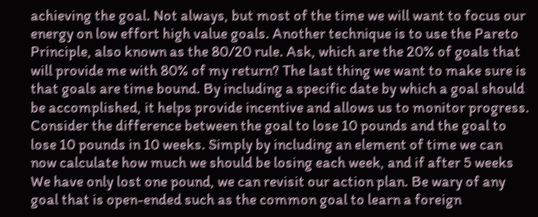achieving the goal. Not always, but most of the time we will want to focus our energy on low effort high value goals. Another technique is to use the Pareto Principle, also known as the 80/20 rule. Ask, which are the 20% of goals that will provide me with 80% of my return? The last thing we want to make sure is that goals are time bound. By including a specific date by which a goal should be accomplished, it helps provide incentive and allows us to monitor progress. Consider the difference between the goal to lose 10 pounds and the goal to lose 10 pounds in 10 weeks. Simply by including an element of time we can now calculate how much we should be losing each week, and if after 5 weeks We have only lost one pound, we can revisit our action plan. Be wary of any goal that is open-ended such as the common goal to learn a foreign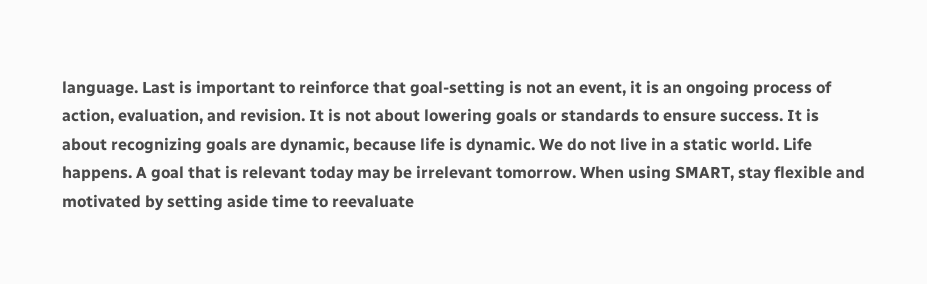language. Last is important to reinforce that goal-setting is not an event, it is an ongoing process of action, evaluation, and revision. It is not about lowering goals or standards to ensure success. It is about recognizing goals are dynamic, because life is dynamic. We do not live in a static world. Life happens. A goal that is relevant today may be irrelevant tomorrow. When using SMART, stay flexible and motivated by setting aside time to reevaluate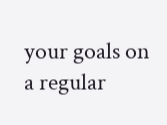your goals on a regular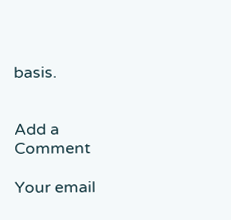basis.


Add a Comment

Your email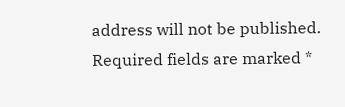address will not be published. Required fields are marked *